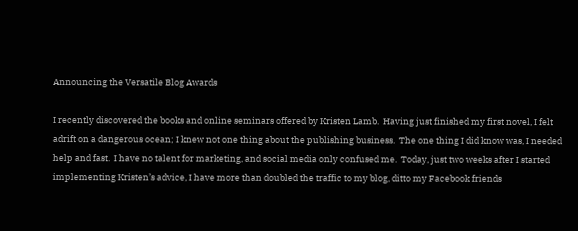Announcing the Versatile Blog Awards

I recently discovered the books and online seminars offered by Kristen Lamb.  Having just finished my first novel, I felt adrift on a dangerous ocean; I knew not one thing about the publishing business.  The one thing I did know was, I needed help and fast.  I have no talent for marketing, and social media only confused me.  Today, just two weeks after I started implementing Kristen’s advice, I have more than doubled the traffic to my blog, ditto my Facebook friends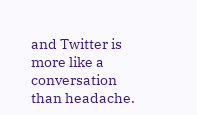and Twitter is more like a conversation than headache.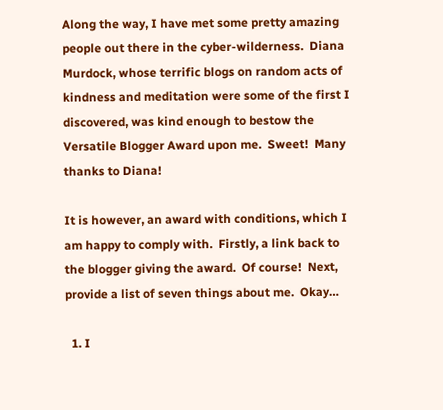Along the way, I have met some pretty amazing people out there in the cyber-wilderness.  Diana Murdock, whose terrific blogs on random acts of kindness and meditation were some of the first I discovered, was kind enough to bestow the Versatile Blogger Award upon me.  Sweet!  Many thanks to Diana!

It is however, an award with conditions, which I am happy to comply with.  Firstly, a link back to the blogger giving the award.  Of course!  Next, provide a list of seven things about me.  Okay…

  1. I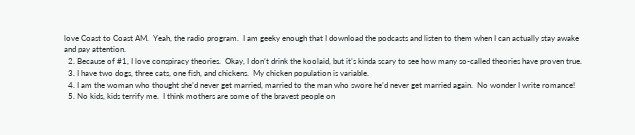love Coast to Coast AM.  Yeah, the radio program.  I am geeky enough that I download the podcasts and listen to them when I can actually stay awake and pay attention.
  2. Because of #1, I love conspiracy theories.  Okay, I don’t drink the koolaid, but it’s kinda scary to see how many so-called theories have proven true.
  3. I have two dogs, three cats, one fish, and chickens.  My chicken population is variable.
  4. I am the woman who thought she’d never get married, married to the man who swore he’d never get married again.  No wonder I write romance!
  5. No kids, kids terrify me.  I think mothers are some of the bravest people on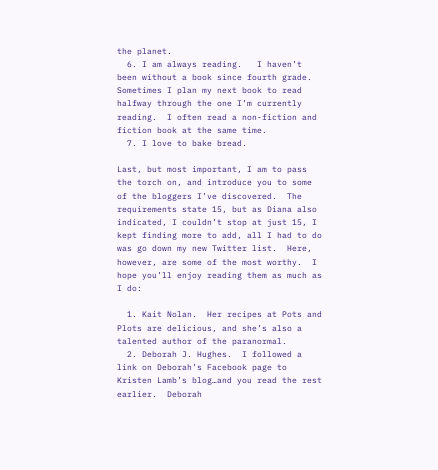the planet.
  6. I am always reading.   I haven’t been without a book since fourth grade.  Sometimes I plan my next book to read halfway through the one I’m currently reading.  I often read a non-fiction and fiction book at the same time.
  7. I love to bake bread.

Last, but most important, I am to pass the torch on, and introduce you to some of the bloggers I’ve discovered.  The requirements state 15, but as Diana also indicated, I couldn’t stop at just 15, I kept finding more to add, all I had to do was go down my new Twitter list.  Here, however, are some of the most worthy.  I hope you’ll enjoy reading them as much as I do:

  1. Kait Nolan.  Her recipes at Pots and Plots are delicious, and she’s also a talented author of the paranormal.
  2. Deborah J. Hughes.  I followed a link on Deborah’s Facebook page to Kristen Lamb’s blog…and you read the rest earlier.  Deborah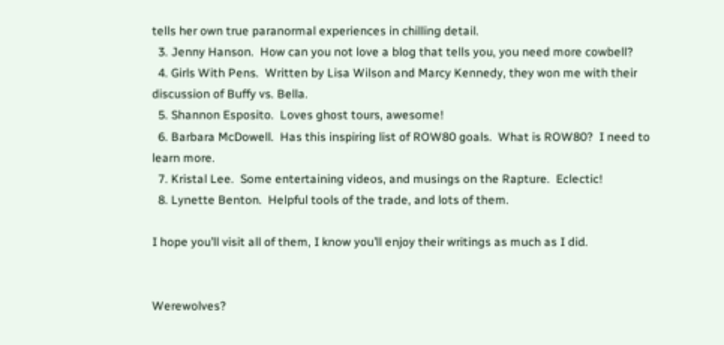tells her own true paranormal experiences in chilling detail.
  3. Jenny Hanson.  How can you not love a blog that tells you, you need more cowbell?
  4. Girls With Pens.  Written by Lisa Wilson and Marcy Kennedy, they won me with their discussion of Buffy vs. Bella.
  5. Shannon Esposito.  Loves ghost tours, awesome!
  6. Barbara McDowell.  Has this inspiring list of ROW80 goals.  What is ROW80?  I need to learn more.
  7. Kristal Lee.  Some entertaining videos, and musings on the Rapture.  Eclectic!
  8. Lynette Benton.  Helpful tools of the trade, and lots of them.

I hope you’ll visit all of them, I know you’ll enjoy their writings as much as I did.


Werewolves?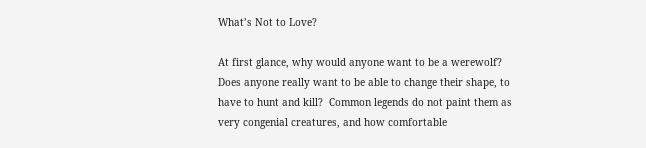What’s Not to Love?

At first glance, why would anyone want to be a werewolf?  Does anyone really want to be able to change their shape, to have to hunt and kill?  Common legends do not paint them as very congenial creatures, and how comfortable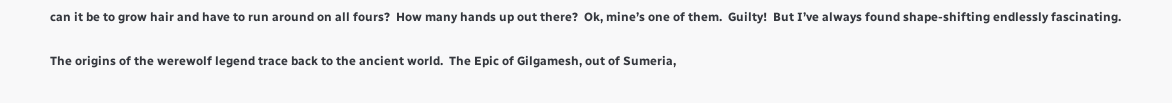can it be to grow hair and have to run around on all fours?  How many hands up out there?  Ok, mine’s one of them.  Guilty!  But I’ve always found shape-shifting endlessly fascinating.

The origins of the werewolf legend trace back to the ancient world.  The Epic of Gilgamesh, out of Sumeria,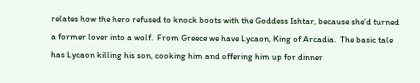relates how the hero refused to knock boots with the Goddess Ishtar, because she’d turned a former lover into a wolf.  From Greece we have Lycaon, King of Arcadia.  The basic tale has Lycaon killing his son, cooking him and offering him up for dinner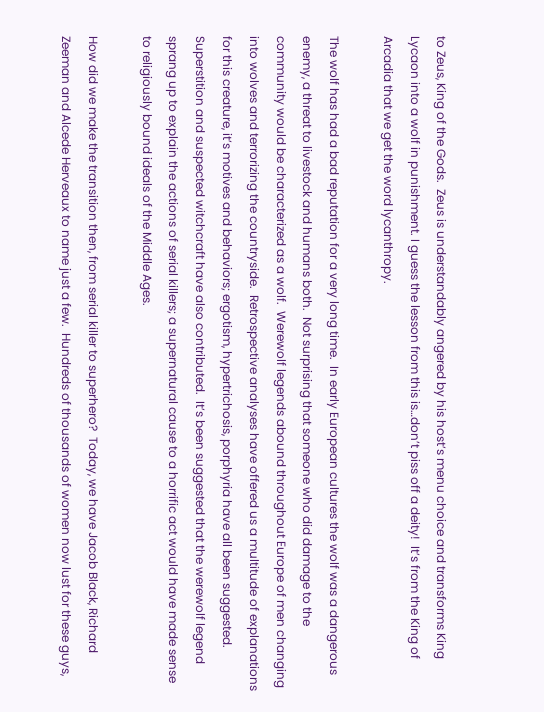to Zeus, King of the Gods.  Zeus is understandably angered by his host’s menu choice and transforms King Lycaon into a wolf in punishment. I guess the lesson from this is…don’t piss off a deity!  It’s from the King of Arcadia that we get the word lycanthropy.

The wolf has had a bad reputation for a very long time.  In early European cultures the wolf was a dangerous enemy, a threat to livestock and humans both.  Not surprising that someone who did damage to the community would be characterized as a wolf.  Werewolf legends abound throughout Europe of men changing into wolves and terrorizing the countryside.  Retrospective analyses have offered us a multitude of explanations for this creature, it’s motives and behaviors; ergotism, hypertrichosis, porphyria have all been suggested.  Superstition and suspected witchcraft have also contributed.  It’s been suggested that the werewolf legend sprang up to explain the actions of serial killers; a supernatural cause to a horrific act would have made sense to religiously bound ideals of the Middle Ages.

How did we make the transition then, from serial killer to superhero?  Today, we have Jacob Black, Richard Zeeman and Alcede Herveaux to name just a few.  Hundreds of thousands of women now lust for these guys,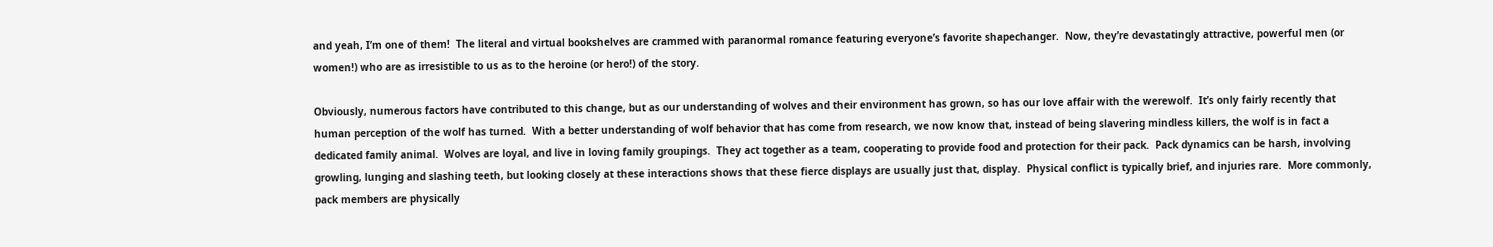and yeah, I’m one of them!  The literal and virtual bookshelves are crammed with paranormal romance featuring everyone’s favorite shapechanger.  Now, they’re devastatingly attractive, powerful men (or women!) who are as irresistible to us as to the heroine (or hero!) of the story.

Obviously, numerous factors have contributed to this change, but as our understanding of wolves and their environment has grown, so has our love affair with the werewolf.  It’s only fairly recently that human perception of the wolf has turned.  With a better understanding of wolf behavior that has come from research, we now know that, instead of being slavering mindless killers, the wolf is in fact a dedicated family animal.  Wolves are loyal, and live in loving family groupings.  They act together as a team, cooperating to provide food and protection for their pack.  Pack dynamics can be harsh, involving growling, lunging and slashing teeth, but looking closely at these interactions shows that these fierce displays are usually just that, display.  Physical conflict is typically brief, and injuries rare.  More commonly, pack members are physically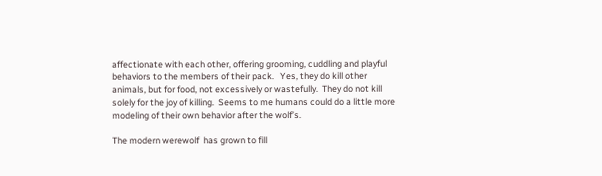affectionate with each other, offering grooming, cuddling and playful behaviors to the members of their pack.   Yes, they do kill other animals, but for food, not excessively or wastefully.  They do not kill solely for the joy of killing.  Seems to me humans could do a little more modeling of their own behavior after the wolf’s.

The modern werewolf  has grown to fill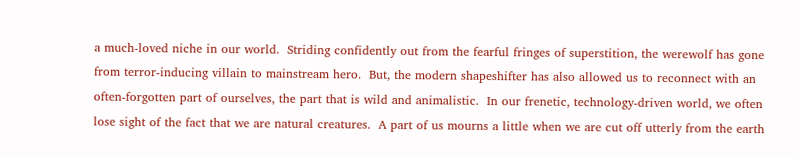a much-loved niche in our world.  Striding confidently out from the fearful fringes of superstition, the werewolf has gone from terror-inducing villain to mainstream hero.  But, the modern shapeshifter has also allowed us to reconnect with an often-forgotten part of ourselves, the part that is wild and animalistic.  In our frenetic, technology-driven world, we often lose sight of the fact that we are natural creatures.  A part of us mourns a little when we are cut off utterly from the earth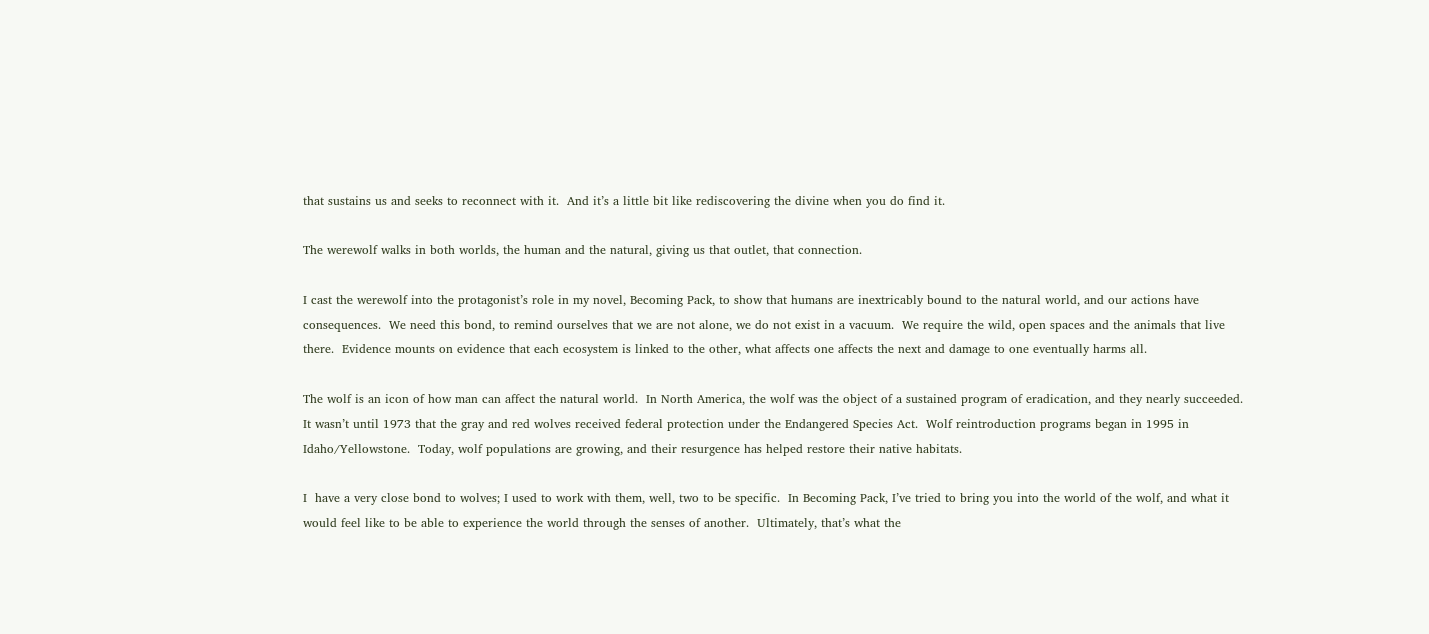that sustains us and seeks to reconnect with it.  And it’s a little bit like rediscovering the divine when you do find it.

The werewolf walks in both worlds, the human and the natural, giving us that outlet, that connection.

I cast the werewolf into the protagonist’s role in my novel, Becoming Pack, to show that humans are inextricably bound to the natural world, and our actions have consequences.  We need this bond, to remind ourselves that we are not alone, we do not exist in a vacuum.  We require the wild, open spaces and the animals that live there.  Evidence mounts on evidence that each ecosystem is linked to the other, what affects one affects the next and damage to one eventually harms all.

The wolf is an icon of how man can affect the natural world.  In North America, the wolf was the object of a sustained program of eradication, and they nearly succeeded.  It wasn’t until 1973 that the gray and red wolves received federal protection under the Endangered Species Act.  Wolf reintroduction programs began in 1995 in Idaho/Yellowstone.  Today, wolf populations are growing, and their resurgence has helped restore their native habitats.

I  have a very close bond to wolves; I used to work with them, well, two to be specific.  In Becoming Pack, I’ve tried to bring you into the world of the wolf, and what it would feel like to be able to experience the world through the senses of another.  Ultimately, that’s what the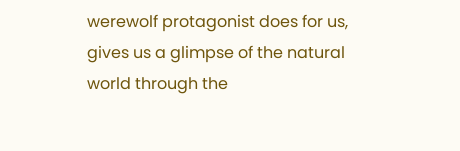werewolf protagonist does for us, gives us a glimpse of the natural world through the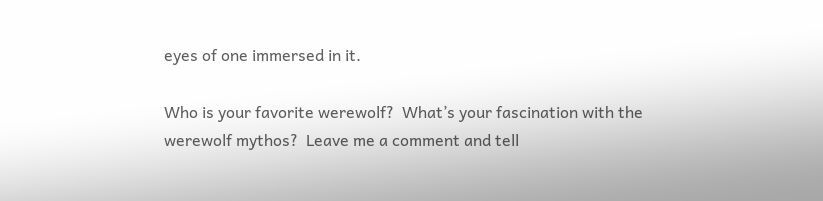eyes of one immersed in it.

Who is your favorite werewolf?  What’s your fascination with the werewolf mythos?  Leave me a comment and tell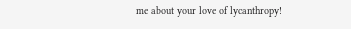me about your love of lycanthropy!